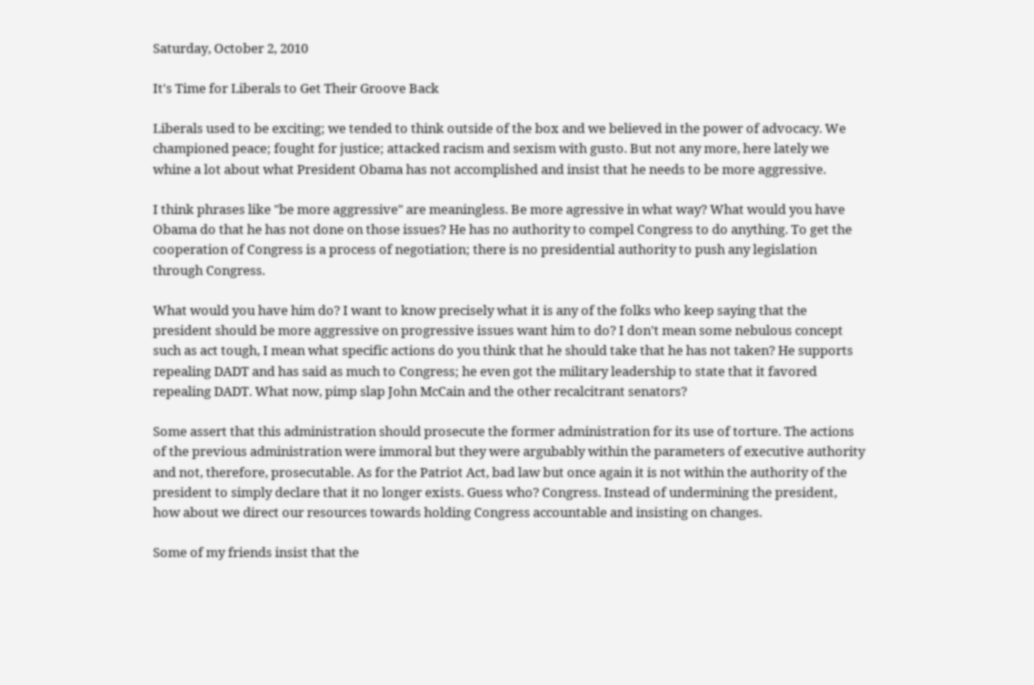Saturday, October 2, 2010

It's Time for Liberals to Get Their Groove Back

Liberals used to be exciting; we tended to think outside of the box and we believed in the power of advocacy. We championed peace; fought for justice; attacked racism and sexism with gusto. But not any more, here lately we whine a lot about what President Obama has not accomplished and insist that he needs to be more aggressive.

I think phrases like "be more aggressive" are meaningless. Be more agressive in what way? What would you have Obama do that he has not done on those issues? He has no authority to compel Congress to do anything. To get the cooperation of Congress is a process of negotiation; there is no presidential authority to push any legislation through Congress.

What would you have him do? I want to know precisely what it is any of the folks who keep saying that the president should be more aggressive on progressive issues want him to do? I don't mean some nebulous concept such as act tough, I mean what specific actions do you think that he should take that he has not taken? He supports repealing DADT and has said as much to Congress; he even got the military leadership to state that it favored repealing DADT. What now, pimp slap John McCain and the other recalcitrant senators?

Some assert that this administration should prosecute the former administration for its use of torture. The actions of the previous administration were immoral but they were argubably within the parameters of executive authority and not, therefore, prosecutable. As for the Patriot Act, bad law but once again it is not within the authority of the president to simply declare that it no longer exists. Guess who? Congress. Instead of undermining the president, how about we direct our resources towards holding Congress accountable and insisting on changes.

Some of my friends insist that the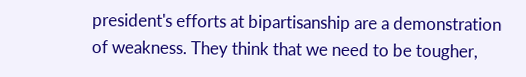president's efforts at bipartisanship are a demonstration of weakness. They think that we need to be tougher,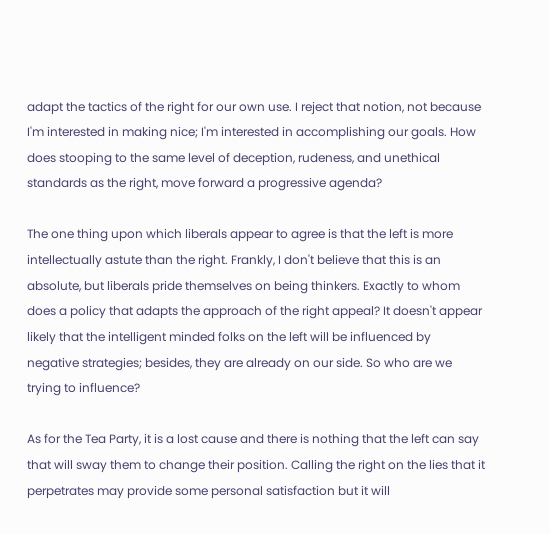adapt the tactics of the right for our own use. I reject that notion, not because I'm interested in making nice; I'm interested in accomplishing our goals. How does stooping to the same level of deception, rudeness, and unethical standards as the right, move forward a progressive agenda?

The one thing upon which liberals appear to agree is that the left is more intellectually astute than the right. Frankly, I don't believe that this is an absolute, but liberals pride themselves on being thinkers. Exactly to whom does a policy that adapts the approach of the right appeal? It doesn't appear likely that the intelligent minded folks on the left will be influenced by negative strategies; besides, they are already on our side. So who are we trying to influence?

As for the Tea Party, it is a lost cause and there is nothing that the left can say that will sway them to change their position. Calling the right on the lies that it perpetrates may provide some personal satisfaction but it will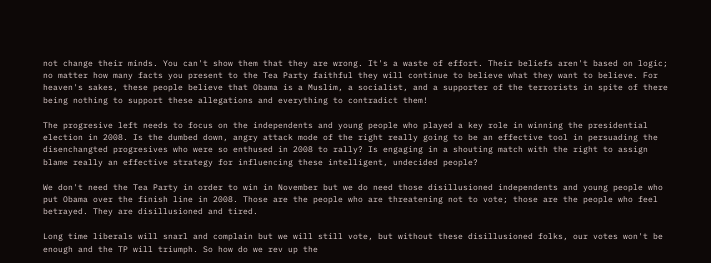not change their minds. You can't show them that they are wrong. It's a waste of effort. Their beliefs aren't based on logic; no matter how many facts you present to the Tea Party faithful they will continue to believe what they want to believe. For heaven's sakes, these people believe that Obama is a Muslim, a socialist, and a supporter of the terrorists in spite of there being nothing to support these allegations and everything to contradict them!

The progresive left needs to focus on the independents and young people who played a key role in winning the presidential election in 2008. Is the dumbed down, angry attack mode of the right really going to be an effective tool in persuading the disenchangted progresives who were so enthused in 2008 to rally? Is engaging in a shouting match with the right to assign blame really an effective strategy for influencing these intelligent, undecided people?

We don't need the Tea Party in order to win in November but we do need those disillusioned independents and young people who put Obama over the finish line in 2008. Those are the people who are threatening not to vote; those are the people who feel betrayed. They are disillusioned and tired.

Long time liberals will snarl and complain but we will still vote, but without these disillusioned folks, our votes won't be enough and the TP will triumph. So how do we rev up the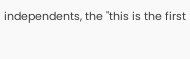independents, the "this is the first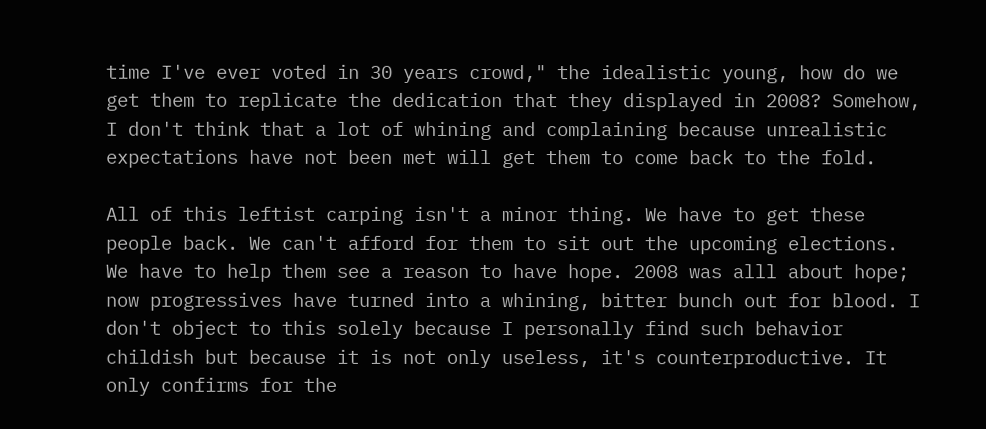time I've ever voted in 30 years crowd," the idealistic young, how do we get them to replicate the dedication that they displayed in 2008? Somehow, I don't think that a lot of whining and complaining because unrealistic expectations have not been met will get them to come back to the fold.

All of this leftist carping isn't a minor thing. We have to get these people back. We can't afford for them to sit out the upcoming elections. We have to help them see a reason to have hope. 2008 was alll about hope; now progressives have turned into a whining, bitter bunch out for blood. I don't object to this solely because I personally find such behavior childish but because it is not only useless, it's counterproductive. It only confirms for the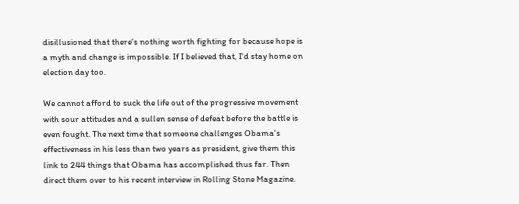disillusioned that there's nothing worth fighting for because hope is a myth and change is impossible. If I believed that, I'd stay home on election day too.

We cannot afford to suck the life out of the progressive movement with sour attitudes and a sullen sense of defeat before the battle is even fought. The next time that someone challenges Obama's effectiveness in his less than two years as president, give them this link to 244 things that Obama has accomplished thus far. Then direct them over to his recent interview in Rolling Stone Magazine.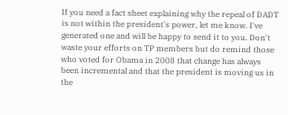If you need a fact sheet explaining why the repeal of DADT is not within the president's power, let me know. I've generated one and will be happy to send it to you. Don't waste your efforts on TP members but do remind those who voted for Obama in 2008 that change has always been incremental and that the president is moving us in the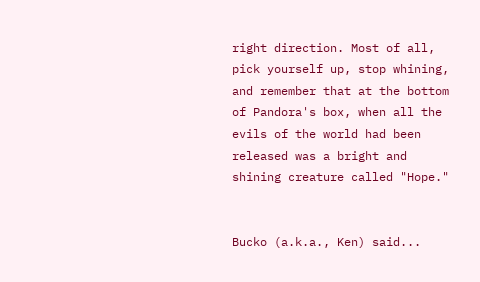right direction. Most of all, pick yourself up, stop whining, and remember that at the bottom of Pandora's box, when all the evils of the world had been released was a bright and shining creature called "Hope."


Bucko (a.k.a., Ken) said...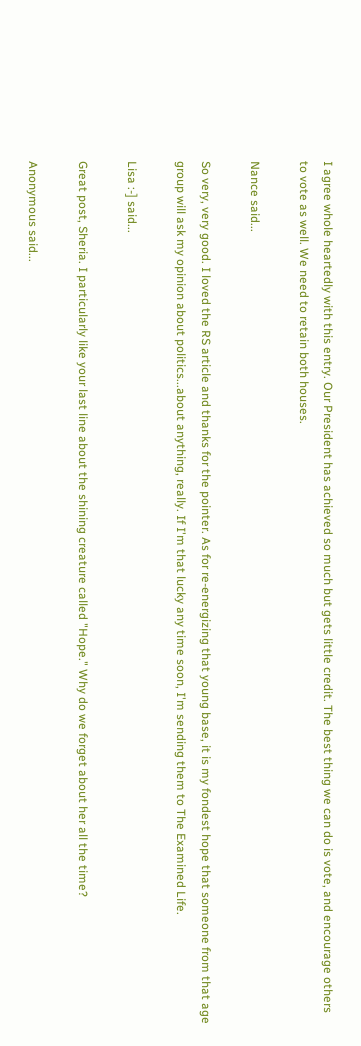I agree whole heartedly with this entry. Our President has achieved so much but gets little credit. The best thing we can do is vote, and encourage others to vote as well. We need to retain both houses.

Nance said...

So very, very good. I loved the RS article and thanks for the pointer. As for re-energizing that young base, it is my fondest hope that someone from that age group will ask my opinion about politics...about anything, really. If I'm that lucky any time soon, I'm sending them to The Examined Life.

Lisa :-] said...

Great post, Sheria. I particularly like your last line about the shining creature called "Hope." Why do we forget about her all the time?

Anonymous said...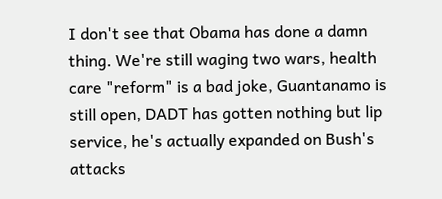I don't see that Obama has done a damn thing. We're still waging two wars, health care "reform" is a bad joke, Guantanamo is still open, DADT has gotten nothing but lip service, he's actually expanded on Bush's attacks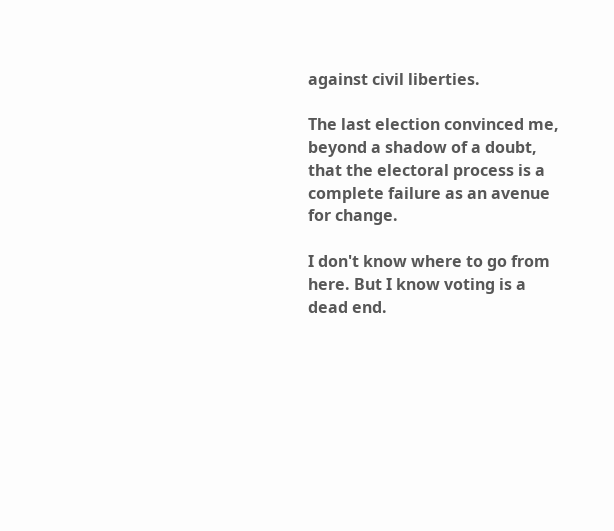against civil liberties.

The last election convinced me, beyond a shadow of a doubt, that the electoral process is a complete failure as an avenue for change.

I don't know where to go from here. But I know voting is a dead end.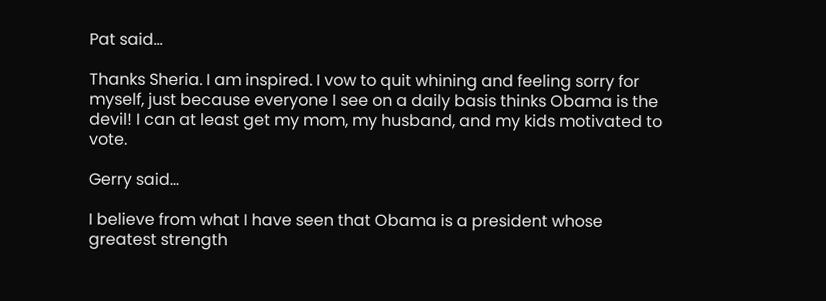Pat said...

Thanks Sheria. I am inspired. I vow to quit whining and feeling sorry for myself, just because everyone I see on a daily basis thinks Obama is the devil! I can at least get my mom, my husband, and my kids motivated to vote.

Gerry said...

I believe from what I have seen that Obama is a president whose greatest strength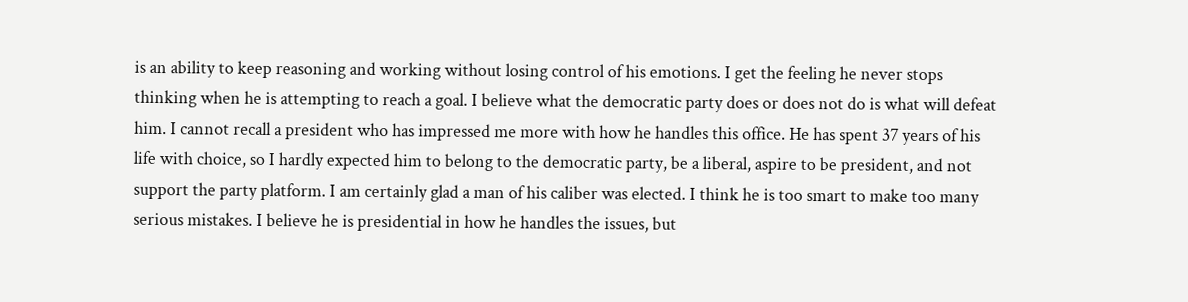is an ability to keep reasoning and working without losing control of his emotions. I get the feeling he never stops thinking when he is attempting to reach a goal. I believe what the democratic party does or does not do is what will defeat him. I cannot recall a president who has impressed me more with how he handles this office. He has spent 37 years of his life with choice, so I hardly expected him to belong to the democratic party, be a liberal, aspire to be president, and not support the party platform. I am certainly glad a man of his caliber was elected. I think he is too smart to make too many serious mistakes. I believe he is presidential in how he handles the issues, but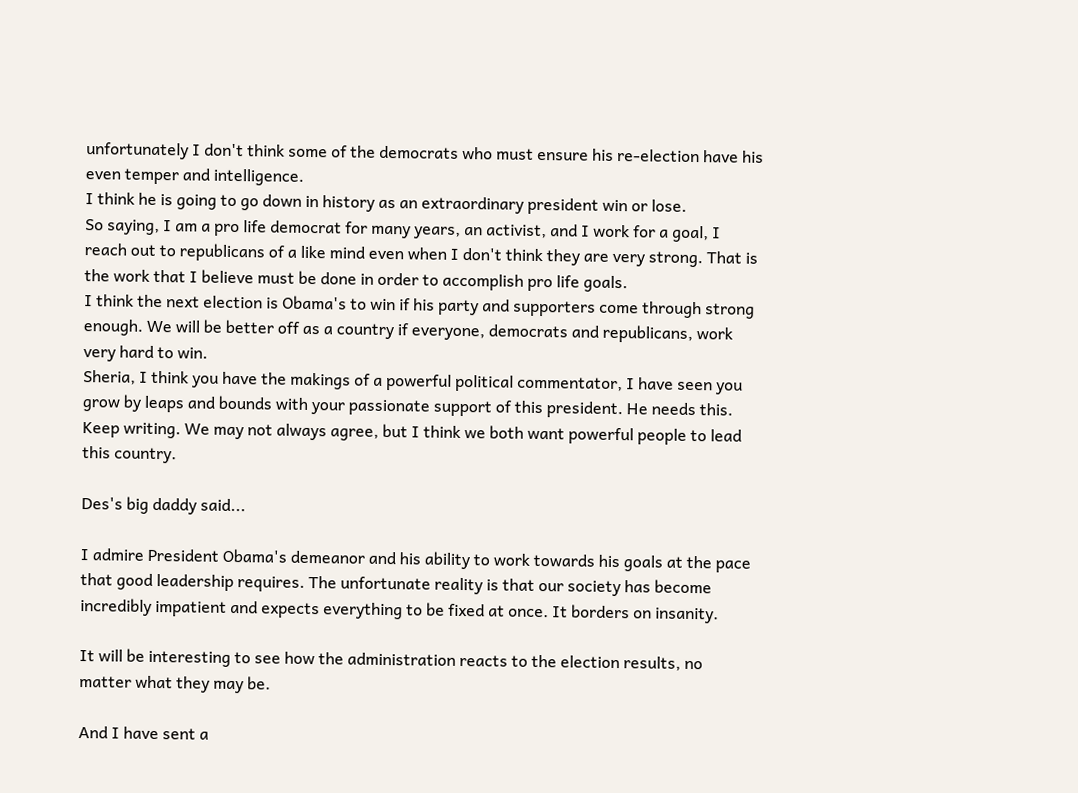unfortunately I don't think some of the democrats who must ensure his re-election have his even temper and intelligence.
I think he is going to go down in history as an extraordinary president win or lose.
So saying, I am a pro life democrat for many years, an activist, and I work for a goal, I reach out to republicans of a like mind even when I don't think they are very strong. That is the work that I believe must be done in order to accomplish pro life goals.
I think the next election is Obama's to win if his party and supporters come through strong enough. We will be better off as a country if everyone, democrats and republicans, work very hard to win.
Sheria, I think you have the makings of a powerful political commentator, I have seen you grow by leaps and bounds with your passionate support of this president. He needs this. Keep writing. We may not always agree, but I think we both want powerful people to lead this country.

Des's big daddy said...

I admire President Obama's demeanor and his ability to work towards his goals at the pace that good leadership requires. The unfortunate reality is that our society has become incredibly impatient and expects everything to be fixed at once. It borders on insanity.

It will be interesting to see how the administration reacts to the election results, no matter what they may be.

And I have sent a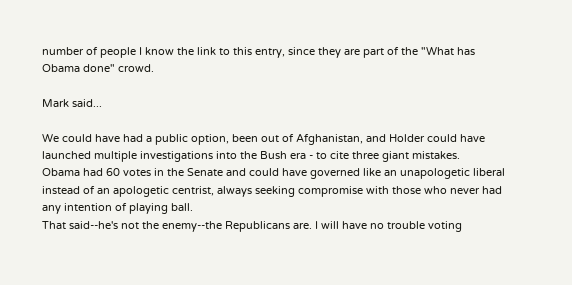number of people I know the link to this entry, since they are part of the "What has Obama done" crowd.

Mark said...

We could have had a public option, been out of Afghanistan, and Holder could have launched multiple investigations into the Bush era - to cite three giant mistakes.
Obama had 60 votes in the Senate and could have governed like an unapologetic liberal instead of an apologetic centrist, always seeking compromise with those who never had any intention of playing ball.
That said--he's not the enemy--the Republicans are. I will have no trouble voting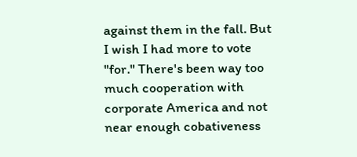against them in the fall. But I wish I had more to vote "for." There's been way too much cooperation with corporate America and not near enough cobativeness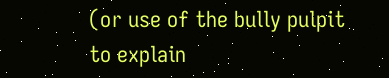(or use of the bully pulpit to explain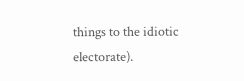things to the idiotic electorate).